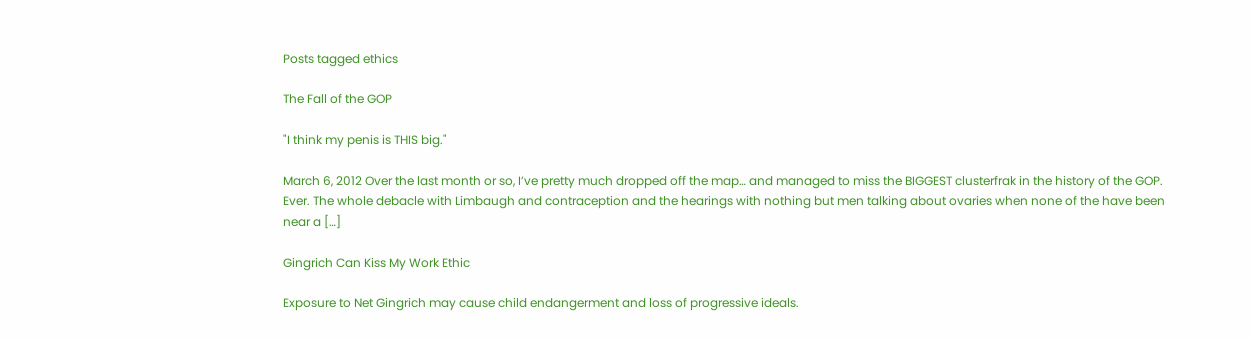Posts tagged ethics

The Fall of the GOP

"I think my penis is THIS big."

March 6, 2012 Over the last month or so, I’ve pretty much dropped off the map… and managed to miss the BIGGEST clusterfrak in the history of the GOP. Ever. The whole debacle with Limbaugh and contraception and the hearings with nothing but men talking about ovaries when none of the have been near a […]

Gingrich Can Kiss My Work Ethic

Exposure to Net Gingrich may cause child endangerment and loss of progressive ideals.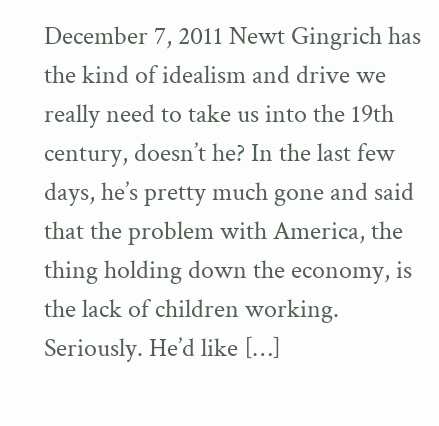December 7, 2011 Newt Gingrich has the kind of idealism and drive we really need to take us into the 19th century, doesn’t he? In the last few days, he’s pretty much gone and said that the problem with America, the thing holding down the economy, is the lack of children working. Seriously. He’d like […]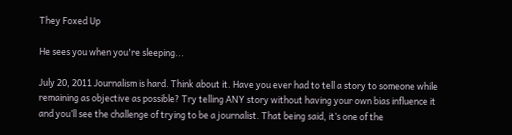They Foxed Up

He sees you when you're sleeping...

July 20, 2011 Journalism is hard. Think about it. Have you ever had to tell a story to someone while remaining as objective as possible? Try telling ANY story without having your own bias influence it and you’ll see the challenge of trying to be a journalist. That being said, it’s one of the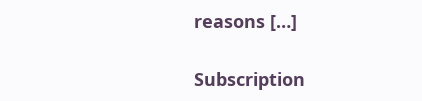reasons […]

Subscription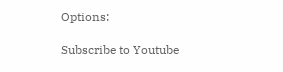Options:

Subscribe to Youtube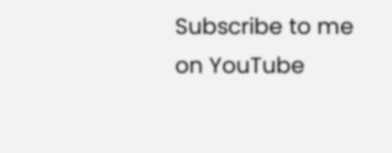Subscribe to me on YouTube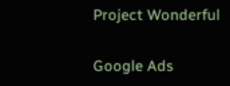Project Wonderful

Google Ads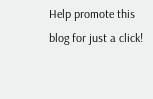Help promote this blog for just a click!